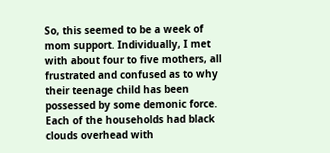So, this seemed to be a week of mom support. Individually, I met with about four to five mothers, all frustrated and confused as to why their teenage child has been possessed by some demonic force. Each of the households had black clouds overhead with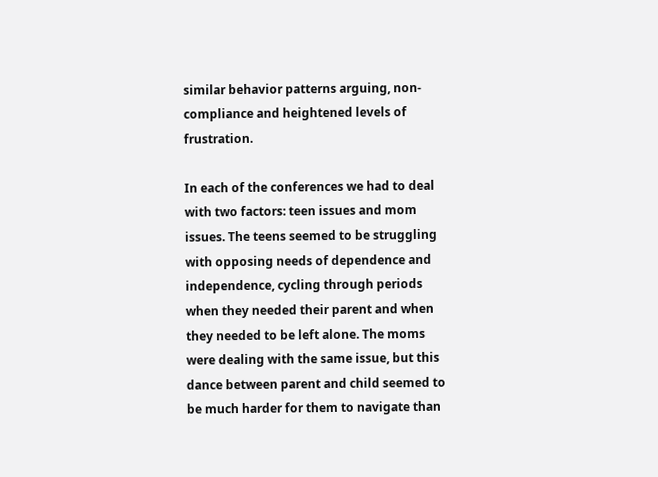similar behavior patterns arguing, non-compliance and heightened levels of frustration.

In each of the conferences we had to deal with two factors: teen issues and mom issues. The teens seemed to be struggling with opposing needs of dependence and independence, cycling through periods when they needed their parent and when they needed to be left alone. The moms were dealing with the same issue, but this dance between parent and child seemed to be much harder for them to navigate than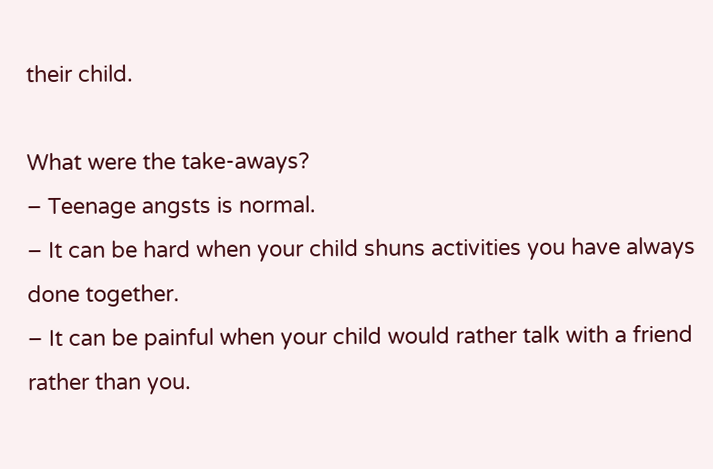their child.

What were the take-aways?
– Teenage angsts is normal.
– It can be hard when your child shuns activities you have always done together.
– It can be painful when your child would rather talk with a friend rather than you.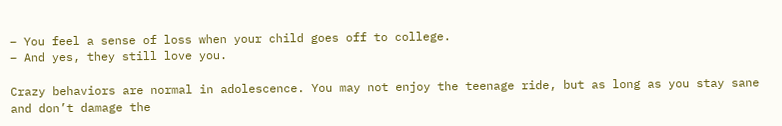– You feel a sense of loss when your child goes off to college.
– And yes, they still love you.

Crazy behaviors are normal in adolescence. You may not enjoy the teenage ride, but as long as you stay sane and don’t damage the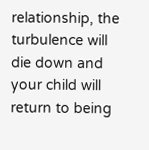relationship, the turbulence will die down and your child will return to being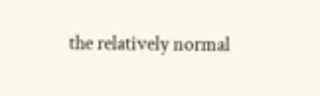the relatively normal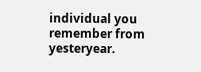individual you remember from yesteryear.